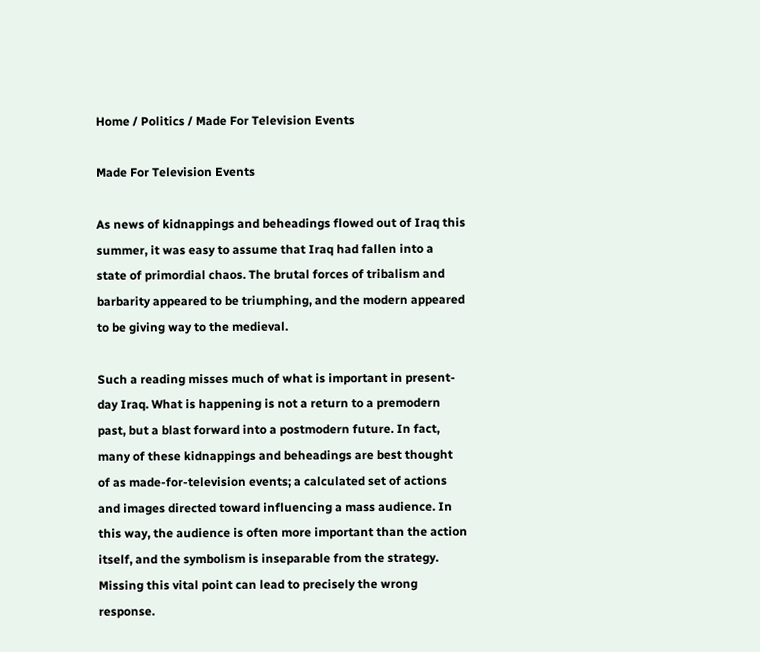Home / Politics / Made For Television Events

Made For Television Events

As news of kidnappings and beheadings flowed out of Iraq this summer, it was easy to assume that Iraq had fallen into a state of primordial chaos. The brutal forces of tribalism and barbarity appeared to be triumphing, and the modern appeared to be giving way to the medieval.

Such a reading misses much of what is important in present-day Iraq. What is happening is not a return to a premodern past, but a blast forward into a postmodern future. In fact, many of these kidnappings and beheadings are best thought of as made-for-television events; a calculated set of actions and images directed toward influencing a mass audience. In this way, the audience is often more important than the action itself, and the symbolism is inseparable from the strategy. Missing this vital point can lead to precisely the wrong response.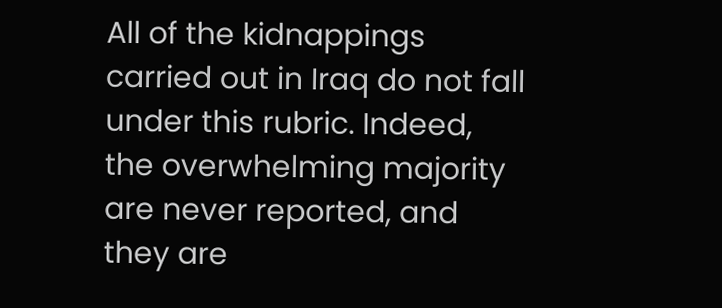All of the kidnappings carried out in Iraq do not fall under this rubric. Indeed, the overwhelming majority are never reported, and they are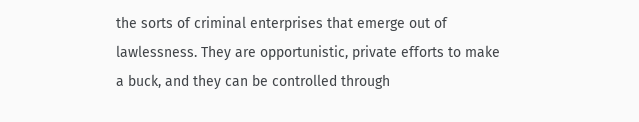the sorts of criminal enterprises that emerge out of lawlessness. They are opportunistic, private efforts to make a buck, and they can be controlled through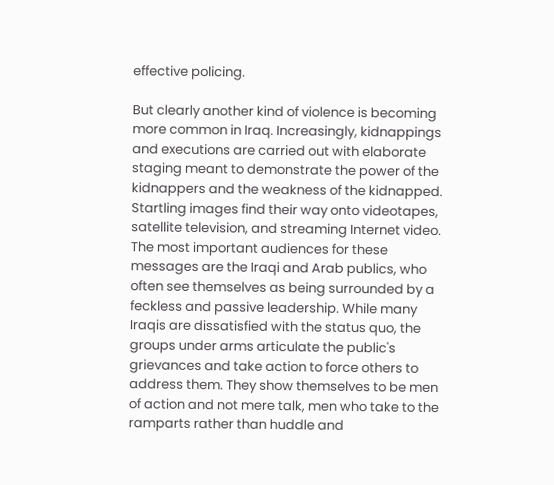effective policing.

But clearly another kind of violence is becoming more common in Iraq. Increasingly, kidnappings and executions are carried out with elaborate staging meant to demonstrate the power of the kidnappers and the weakness of the kidnapped. Startling images find their way onto videotapes, satellite television, and streaming Internet video. The most important audiences for these messages are the Iraqi and Arab publics, who often see themselves as being surrounded by a feckless and passive leadership. While many Iraqis are dissatisfied with the status quo, the groups under arms articulate the public's grievances and take action to force others to address them. They show themselves to be men of action and not mere talk, men who take to the ramparts rather than huddle and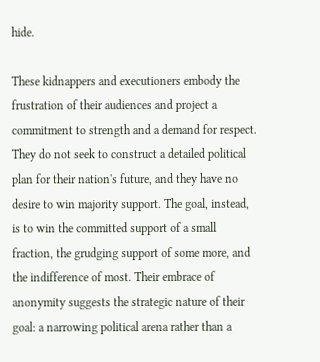hide.

These kidnappers and executioners embody the frustration of their audiences and project a commitment to strength and a demand for respect. They do not seek to construct a detailed political plan for their nation's future, and they have no desire to win majority support. The goal, instead, is to win the committed support of a small fraction, the grudging support of some more, and the indifference of most. Their embrace of anonymity suggests the strategic nature of their goal: a narrowing political arena rather than a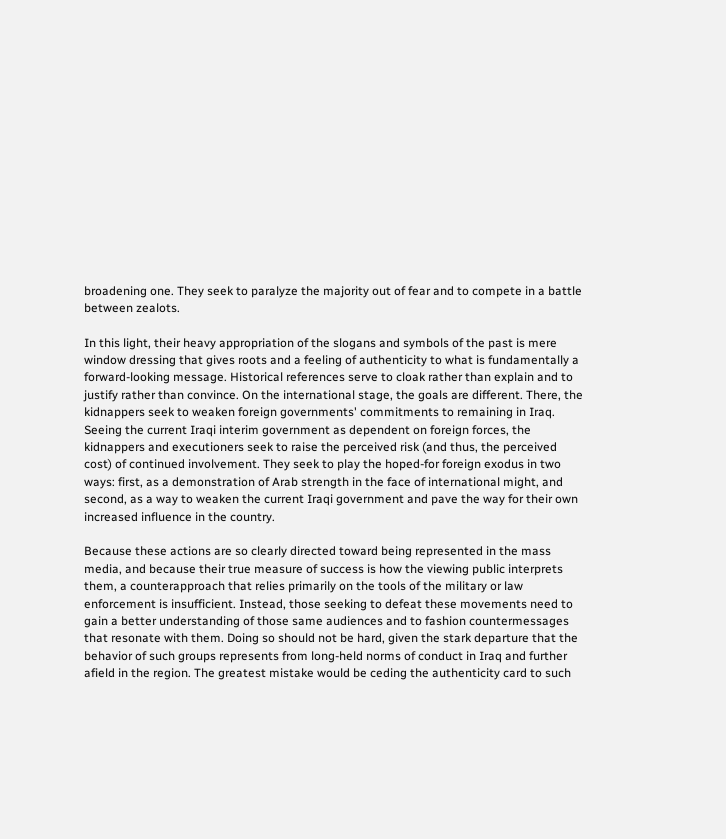broadening one. They seek to paralyze the majority out of fear and to compete in a battle between zealots.

In this light, their heavy appropriation of the slogans and symbols of the past is mere window dressing that gives roots and a feeling of authenticity to what is fundamentally a forward-looking message. Historical references serve to cloak rather than explain and to justify rather than convince. On the international stage, the goals are different. There, the kidnappers seek to weaken foreign governments' commitments to remaining in Iraq. Seeing the current Iraqi interim government as dependent on foreign forces, the kidnappers and executioners seek to raise the perceived risk (and thus, the perceived cost) of continued involvement. They seek to play the hoped-for foreign exodus in two ways: first, as a demonstration of Arab strength in the face of international might, and second, as a way to weaken the current Iraqi government and pave the way for their own increased influence in the country.

Because these actions are so clearly directed toward being represented in the mass media, and because their true measure of success is how the viewing public interprets them, a counterapproach that relies primarily on the tools of the military or law enforcement is insufficient. Instead, those seeking to defeat these movements need to gain a better understanding of those same audiences and to fashion countermessages that resonate with them. Doing so should not be hard, given the stark departure that the behavior of such groups represents from long-held norms of conduct in Iraq and further afield in the region. The greatest mistake would be ceding the authenticity card to such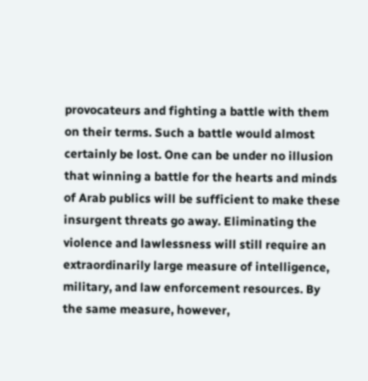provocateurs and fighting a battle with them on their terms. Such a battle would almost certainly be lost. One can be under no illusion that winning a battle for the hearts and minds of Arab publics will be sufficient to make these insurgent threats go away. Eliminating the violence and lawlessness will still require an extraordinarily large measure of intelligence, military, and law enforcement resources. By the same measure, however,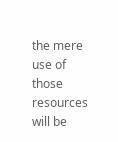the mere use of those resources will be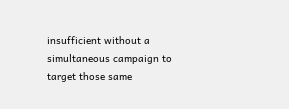insufficient without a simultaneous campaign to target those same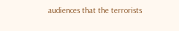audiences that the terrorists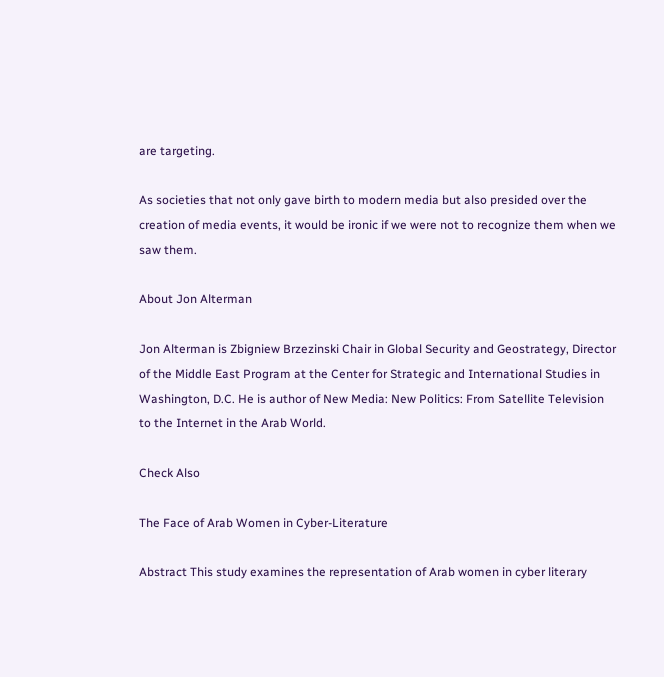are targeting.

As societies that not only gave birth to modern media but also presided over the creation of media events, it would be ironic if we were not to recognize them when we saw them.

About Jon Alterman

Jon Alterman is Zbigniew Brzezinski Chair in Global Security and Geostrategy, Director of the Middle East Program at the Center for Strategic and International Studies in Washington, D.C. He is author of New Media: New Politics: From Satellite Television to the Internet in the Arab World.

Check Also

The Face of Arab Women in Cyber-Literature

Abstract This study examines the representation of Arab women in cyber literary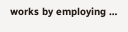works by employing …